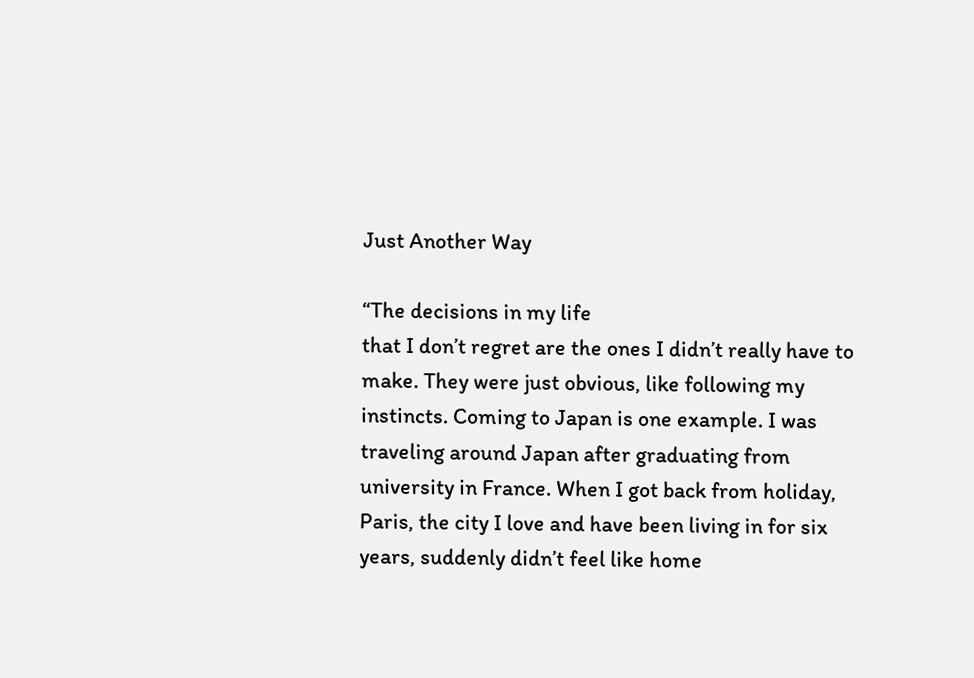Just Another Way

“The decisions in my life
that I don’t regret are the ones I didn’t really have to make. They were just obvious, like following my instincts. Coming to Japan is one example. I was traveling around Japan after graduating from university in France. When I got back from holiday, Paris, the city I love and have been living in for six years, suddenly didn’t feel like home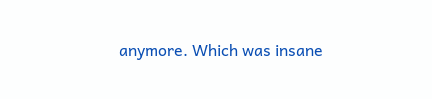anymore. Which was insane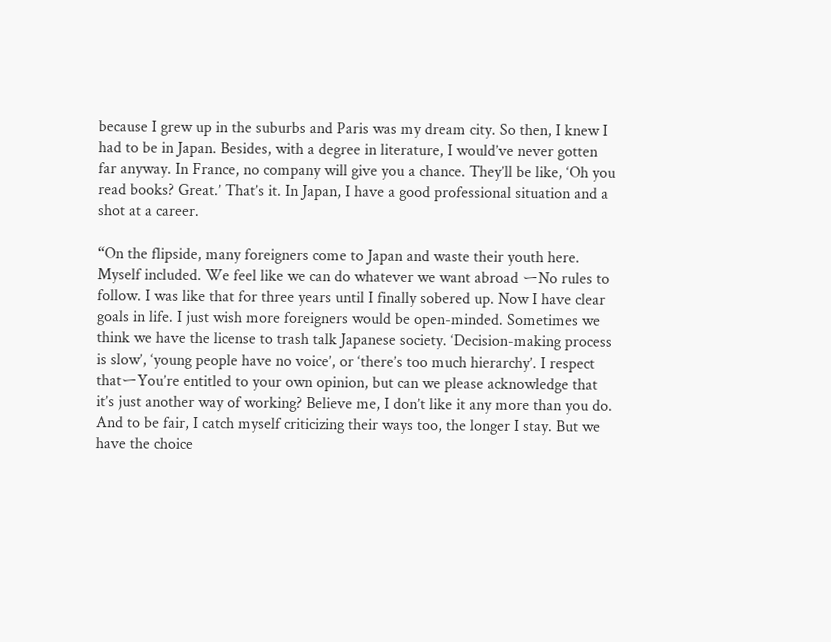because I grew up in the suburbs and Paris was my dream city. So then, I knew I had to be in Japan. Besides, with a degree in literature, I would’ve never gotten far anyway. In France, no company will give you a chance. They’ll be like, ‘Oh you read books? Great.’ That’s it. In Japan, I have a good professional situation and a shot at a career.

“On the flipside, many foreigners come to Japan and waste their youth here. Myself included. We feel like we can do whatever we want abroad ーNo rules to follow. I was like that for three years until I finally sobered up. Now I have clear goals in life. I just wish more foreigners would be open-minded. Sometimes we think we have the license to trash talk Japanese society. ‘Decision-making process is slow’, ‘young people have no voice’, or ‘there’s too much hierarchy’. I respect thatーYou’re entitled to your own opinion, but can we please acknowledge that it’s just another way of working? Believe me, I don’t like it any more than you do. And to be fair, I catch myself criticizing their ways too, the longer I stay. But we have the choice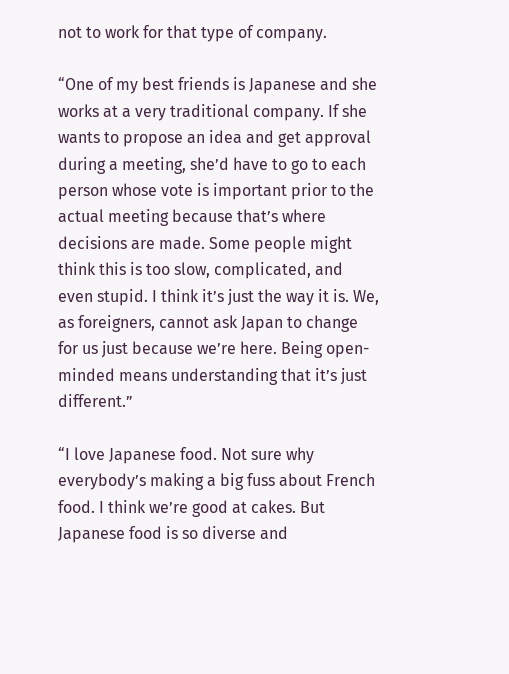not to work for that type of company.

“One of my best friends is Japanese and she works at a very traditional company. If she wants to propose an idea and get approval during a meeting, she’d have to go to each person whose vote is important prior to the actual meeting because that’s where decisions are made. Some people might think this is too slow, complicated, and even stupid. I think it’s just the way it is. We, as foreigners, cannot ask Japan to change for us just because we’re here. Being open-minded means understanding that it’s just different.”

“I love Japanese food. Not sure why everybody’s making a big fuss about French food. I think we’re good at cakes. But Japanese food is so diverse and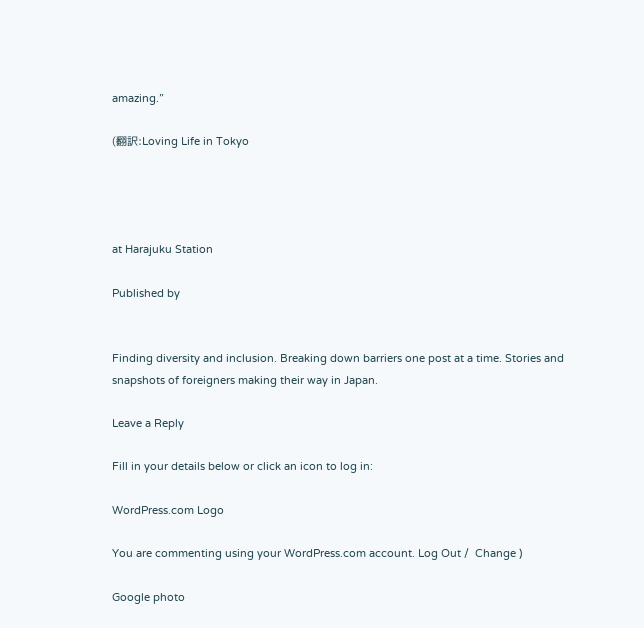amazing.”

(翻訳:Loving Life in Tokyo




at Harajuku Station

Published by


Finding diversity and inclusion. Breaking down barriers one post at a time. Stories and snapshots of foreigners making their way in Japan.

Leave a Reply

Fill in your details below or click an icon to log in:

WordPress.com Logo

You are commenting using your WordPress.com account. Log Out /  Change )

Google photo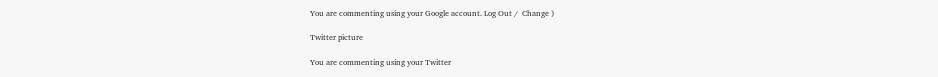You are commenting using your Google account. Log Out /  Change )

Twitter picture

You are commenting using your Twitter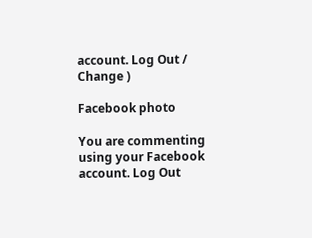account. Log Out /  Change )

Facebook photo

You are commenting using your Facebook account. Log Out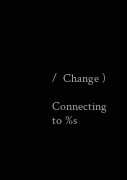/  Change )

Connecting to %s